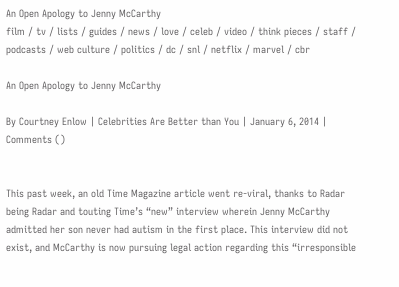An Open Apology to Jenny McCarthy
film / tv / lists / guides / news / love / celeb / video / think pieces / staff / podcasts / web culture / politics / dc / snl / netflix / marvel / cbr

An Open Apology to Jenny McCarthy

By Courtney Enlow | Celebrities Are Better than You | January 6, 2014 | Comments ()


This past week, an old Time Magazine article went re-viral, thanks to Radar being Radar and touting Time’s “new” interview wherein Jenny McCarthy admitted her son never had autism in the first place. This interview did not exist, and McCarthy is now pursuing legal action regarding this “irresponsible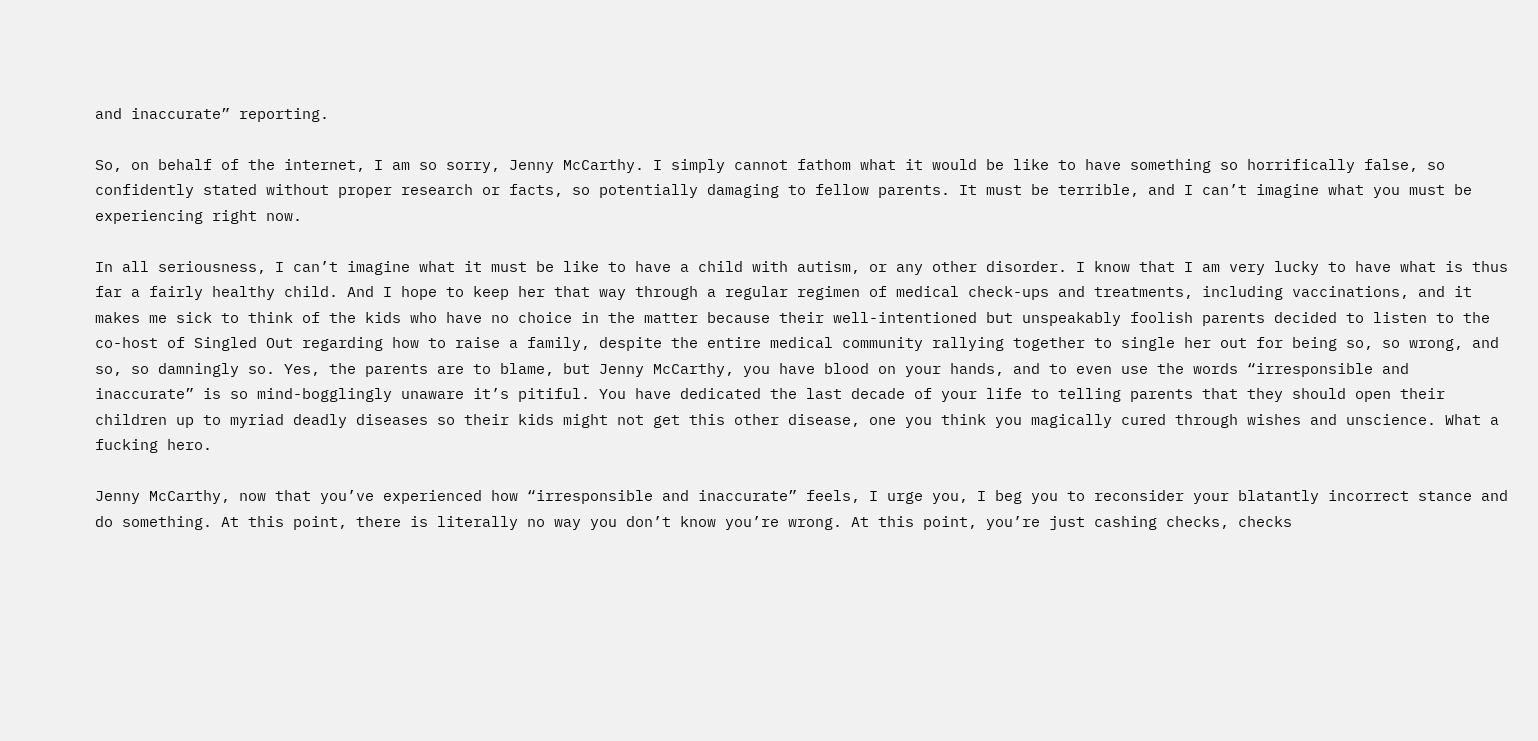and inaccurate” reporting.

So, on behalf of the internet, I am so sorry, Jenny McCarthy. I simply cannot fathom what it would be like to have something so horrifically false, so confidently stated without proper research or facts, so potentially damaging to fellow parents. It must be terrible, and I can’t imagine what you must be experiencing right now.

In all seriousness, I can’t imagine what it must be like to have a child with autism, or any other disorder. I know that I am very lucky to have what is thus far a fairly healthy child. And I hope to keep her that way through a regular regimen of medical check-ups and treatments, including vaccinations, and it makes me sick to think of the kids who have no choice in the matter because their well-intentioned but unspeakably foolish parents decided to listen to the co-host of Singled Out regarding how to raise a family, despite the entire medical community rallying together to single her out for being so, so wrong, and so, so damningly so. Yes, the parents are to blame, but Jenny McCarthy, you have blood on your hands, and to even use the words “irresponsible and inaccurate” is so mind-bogglingly unaware it’s pitiful. You have dedicated the last decade of your life to telling parents that they should open their children up to myriad deadly diseases so their kids might not get this other disease, one you think you magically cured through wishes and unscience. What a fucking hero.

Jenny McCarthy, now that you’ve experienced how “irresponsible and inaccurate” feels, I urge you, I beg you to reconsider your blatantly incorrect stance and do something. At this point, there is literally no way you don’t know you’re wrong. At this point, you’re just cashing checks, checks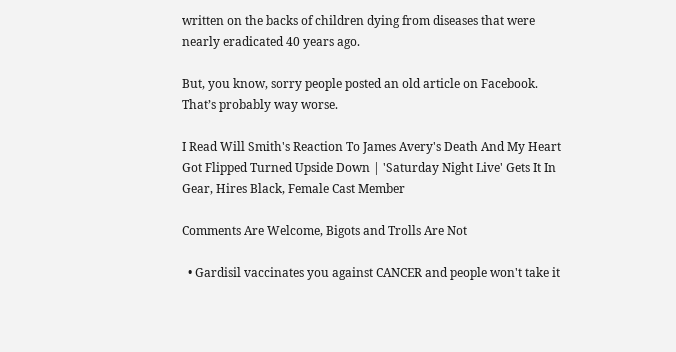written on the backs of children dying from diseases that were nearly eradicated 40 years ago.

But, you know, sorry people posted an old article on Facebook. That’s probably way worse.

I Read Will Smith's Reaction To James Avery's Death And My Heart Got Flipped Turned Upside Down | 'Saturday Night Live' Gets It In Gear, Hires Black, Female Cast Member

Comments Are Welcome, Bigots and Trolls Are Not

  • Gardisil vaccinates you against CANCER and people won't take it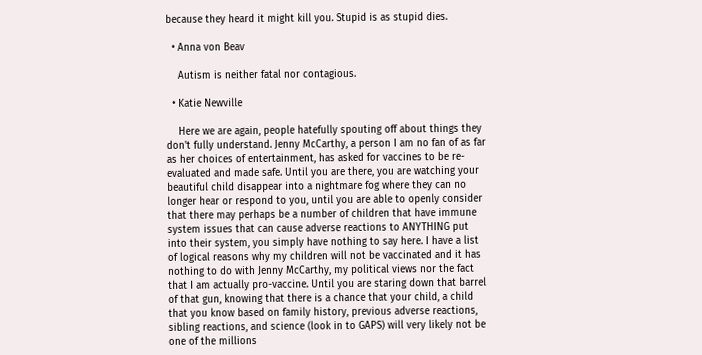because they heard it might kill you. Stupid is as stupid dies.

  • Anna von Beav

    Autism is neither fatal nor contagious.

  • Katie Newville

    Here we are again, people hatefully spouting off about things they don't fully understand. Jenny McCarthy, a person I am no fan of as far as her choices of entertainment, has asked for vaccines to be re-evaluated and made safe. Until you are there, you are watching your beautiful child disappear into a nightmare fog where they can no longer hear or respond to you, until you are able to openly consider that there may perhaps be a number of children that have immune system issues that can cause adverse reactions to ANYTHING put into their system, you simply have nothing to say here. I have a list of logical reasons why my children will not be vaccinated and it has nothing to do with Jenny McCarthy, my political views nor the fact that I am actually pro-vaccine. Until you are staring down that barrel of that gun, knowing that there is a chance that your child, a child that you know based on family history, previous adverse reactions, sibling reactions, and science (look in to GAPS) will very likely not be one of the millions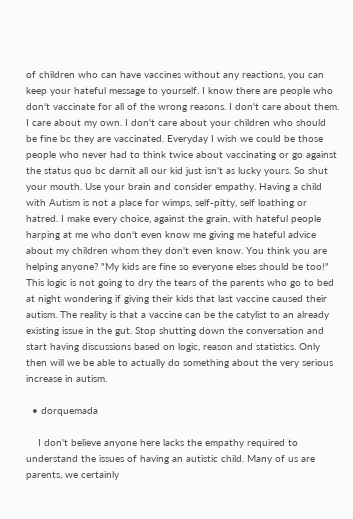of children who can have vaccines without any reactions, you can keep your hateful message to yourself. I know there are people who don't vaccinate for all of the wrong reasons. I don't care about them. I care about my own. I don't care about your children who should be fine bc they are vaccinated. Everyday I wish we could be those people who never had to think twice about vaccinating or go against the status quo bc darnit all our kid just isn't as lucky yours. So shut your mouth. Use your brain and consider empathy. Having a child with Autism is not a place for wimps, self-pitty, self loathing or hatred. I make every choice, against the grain, with hateful people harping at me who don't even know me giving me hateful advice about my children whom they don't even know. You think you are helping anyone? "My kids are fine so everyone elses should be too!" This logic is not going to dry the tears of the parents who go to bed at night wondering if giving their kids that last vaccine caused their autism. The reality is that a vaccine can be the catylist to an already existing issue in the gut. Stop shutting down the conversation and start having discussions based on logic, reason and statistics. Only then will we be able to actually do something about the very serious increase in autism.

  • dorquemada

    I don't believe anyone here lacks the empathy required to understand the issues of having an autistic child. Many of us are parents, we certainly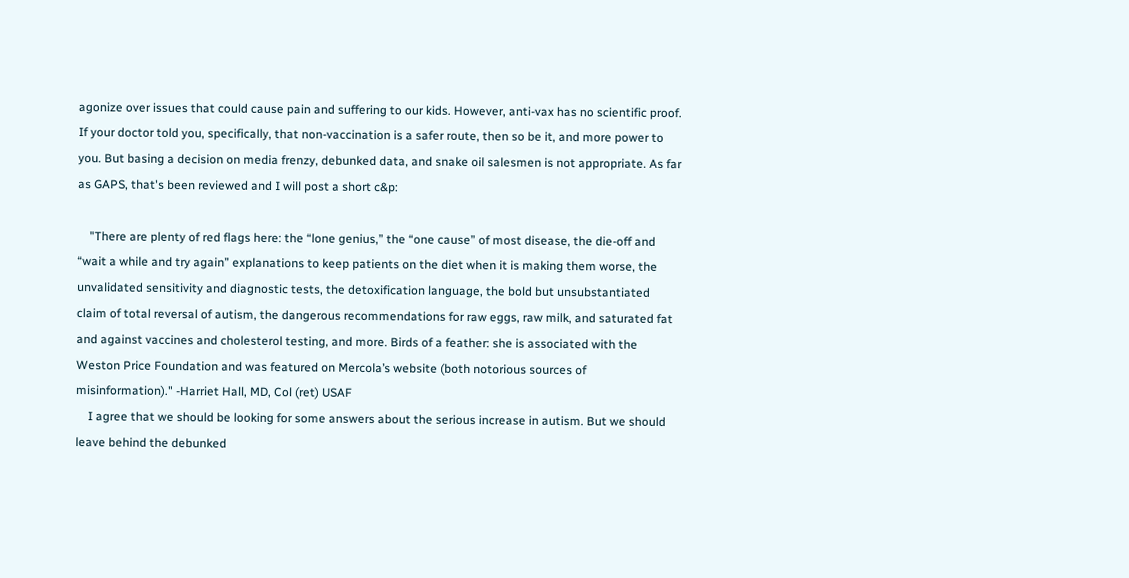agonize over issues that could cause pain and suffering to our kids. However, anti-vax has no scientific proof. If your doctor told you, specifically, that non-vaccination is a safer route, then so be it, and more power to you. But basing a decision on media frenzy, debunked data, and snake oil salesmen is not appropriate. As far as GAPS, that's been reviewed and I will post a short c&p:

    "There are plenty of red flags here: the “lone genius,” the “one cause” of most disease, the die-off and “wait a while and try again” explanations to keep patients on the diet when it is making them worse, the unvalidated sensitivity and diagnostic tests, the detoxification language, the bold but unsubstantiated claim of total reversal of autism, the dangerous recommendations for raw eggs, raw milk, and saturated fat and against vaccines and cholesterol testing, and more. Birds of a feather: she is associated with the Weston Price Foundation and was featured on Mercola’s website (both notorious sources of misinformation)." -Harriet Hall, MD, Col (ret) USAF
    I agree that we should be looking for some answers about the serious increase in autism. But we should leave behind the debunked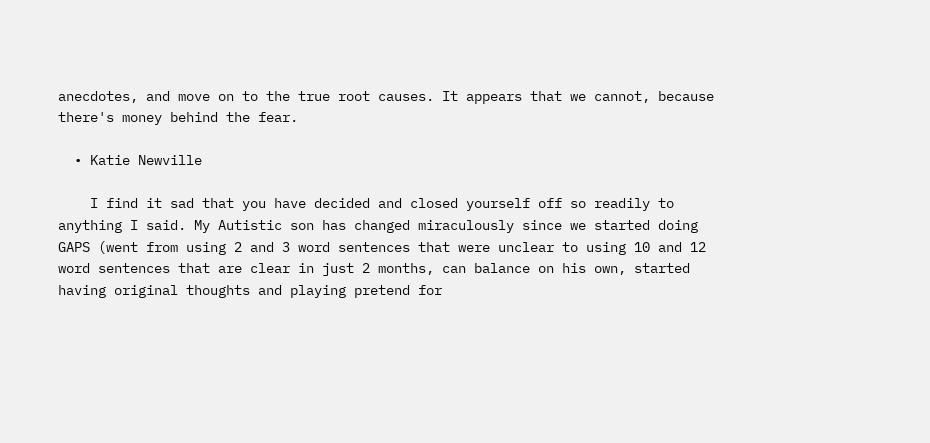anecdotes, and move on to the true root causes. It appears that we cannot, because there's money behind the fear.

  • Katie Newville

    I find it sad that you have decided and closed yourself off so readily to anything I said. My Autistic son has changed miraculously since we started doing GAPS (went from using 2 and 3 word sentences that were unclear to using 10 and 12 word sentences that are clear in just 2 months, can balance on his own, started having original thoughts and playing pretend for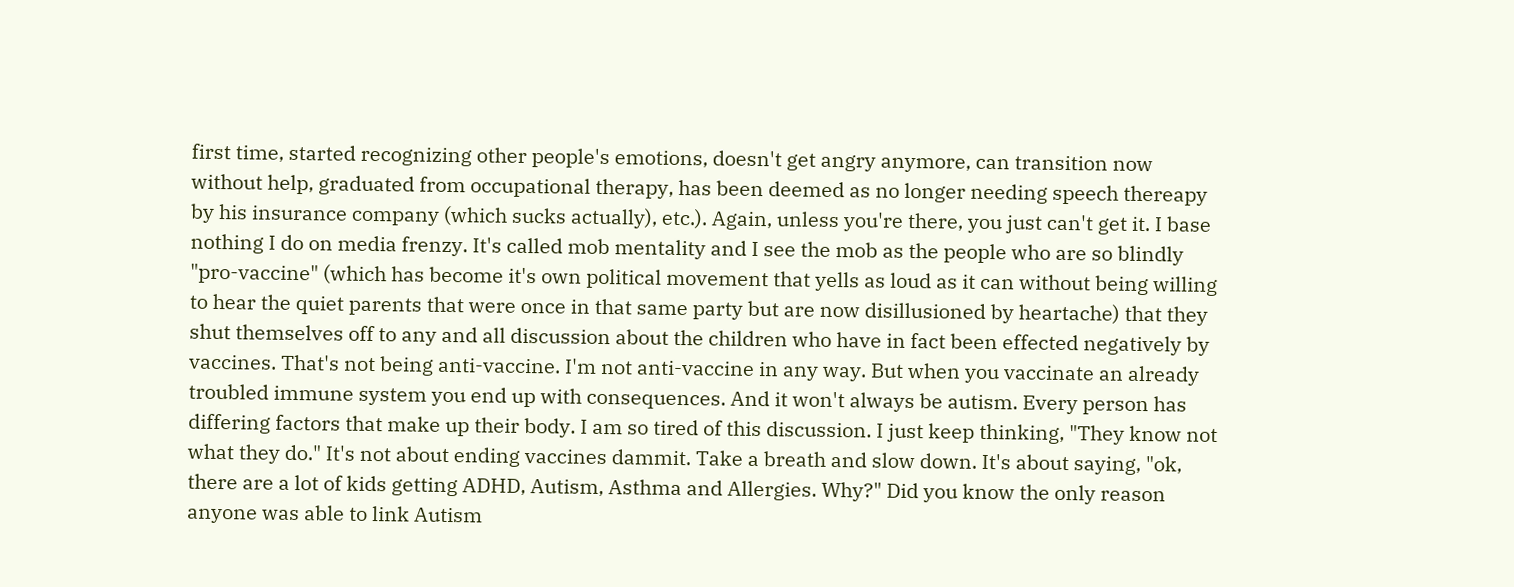first time, started recognizing other people's emotions, doesn't get angry anymore, can transition now without help, graduated from occupational therapy, has been deemed as no longer needing speech thereapy by his insurance company (which sucks actually), etc.). Again, unless you're there, you just can't get it. I base nothing I do on media frenzy. It's called mob mentality and I see the mob as the people who are so blindly "pro-vaccine" (which has become it's own political movement that yells as loud as it can without being willing to hear the quiet parents that were once in that same party but are now disillusioned by heartache) that they shut themselves off to any and all discussion about the children who have in fact been effected negatively by vaccines. That's not being anti-vaccine. I'm not anti-vaccine in any way. But when you vaccinate an already troubled immune system you end up with consequences. And it won't always be autism. Every person has differing factors that make up their body. I am so tired of this discussion. I just keep thinking, "They know not what they do." It's not about ending vaccines dammit. Take a breath and slow down. It's about saying, "ok, there are a lot of kids getting ADHD, Autism, Asthma and Allergies. Why?" Did you know the only reason anyone was able to link Autism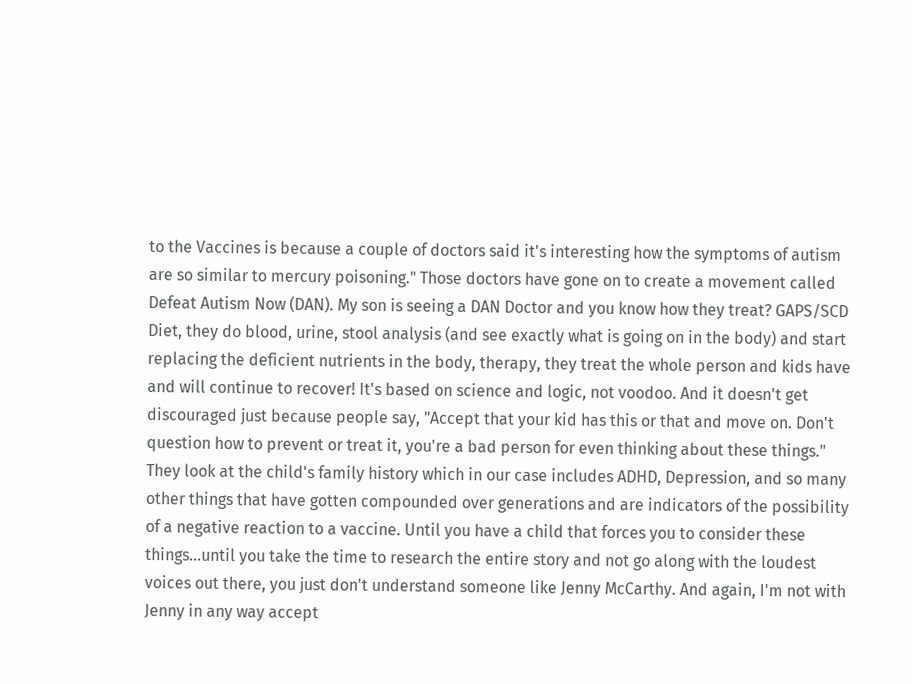to the Vaccines is because a couple of doctors said it's interesting how the symptoms of autism are so similar to mercury poisoning." Those doctors have gone on to create a movement called Defeat Autism Now (DAN). My son is seeing a DAN Doctor and you know how they treat? GAPS/SCD Diet, they do blood, urine, stool analysis (and see exactly what is going on in the body) and start replacing the deficient nutrients in the body, therapy, they treat the whole person and kids have and will continue to recover! It's based on science and logic, not voodoo. And it doesn't get discouraged just because people say, "Accept that your kid has this or that and move on. Don't question how to prevent or treat it, you're a bad person for even thinking about these things." They look at the child's family history which in our case includes ADHD, Depression, and so many other things that have gotten compounded over generations and are indicators of the possibility of a negative reaction to a vaccine. Until you have a child that forces you to consider these things...until you take the time to research the entire story and not go along with the loudest voices out there, you just don't understand someone like Jenny McCarthy. And again, I'm not with Jenny in any way accept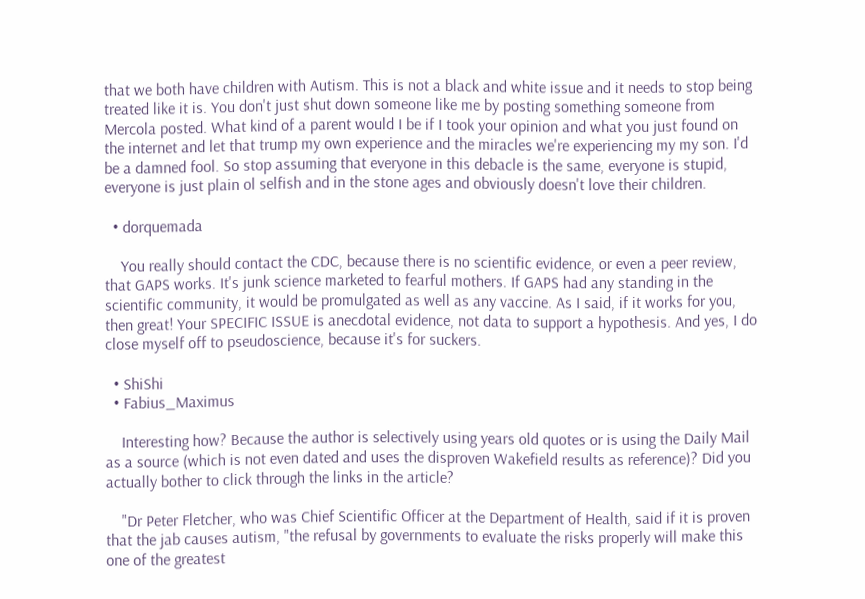that we both have children with Autism. This is not a black and white issue and it needs to stop being treated like it is. You don't just shut down someone like me by posting something someone from Mercola posted. What kind of a parent would I be if I took your opinion and what you just found on the internet and let that trump my own experience and the miracles we're experiencing my my son. I'd be a damned fool. So stop assuming that everyone in this debacle is the same, everyone is stupid, everyone is just plain ol selfish and in the stone ages and obviously doesn't love their children.

  • dorquemada

    You really should contact the CDC, because there is no scientific evidence, or even a peer review, that GAPS works. It's junk science marketed to fearful mothers. If GAPS had any standing in the scientific community, it would be promulgated as well as any vaccine. As I said, if it works for you, then great! Your SPECIFIC ISSUE is anecdotal evidence, not data to support a hypothesis. And yes, I do close myself off to pseudoscience, because it's for suckers.

  • ShiShi
  • Fabius_Maximus

    Interesting how? Because the author is selectively using years old quotes or is using the Daily Mail as a source (which is not even dated and uses the disproven Wakefield results as reference)? Did you actually bother to click through the links in the article?

    "Dr Peter Fletcher, who was Chief Scientific Officer at the Department of Health, said if it is proven that the jab causes autism, "the refusal by governments to evaluate the risks properly will make this one of the greatest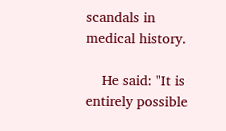scandals in medical history.

    He said: "It is entirely possible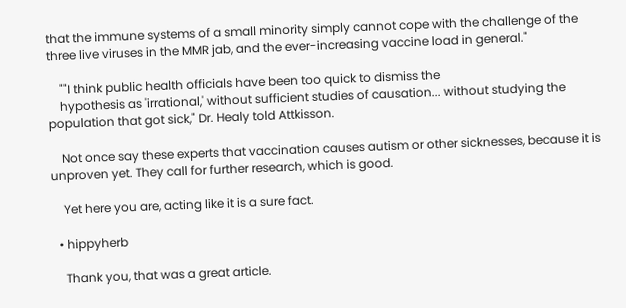that the immune systems of a small minority simply cannot cope with the challenge of the three live viruses in the MMR jab, and the ever-increasing vaccine load in general."

    ""I think public health officials have been too quick to dismiss the
    hypothesis as 'irrational,' without sufficient studies of causation... without studying the population that got sick," Dr. Healy told Attkisson.

    Not once say these experts that vaccination causes autism or other sicknesses, because it is unproven yet. They call for further research, which is good.

    Yet here you are, acting like it is a sure fact.

  • hippyherb

    Thank you, that was a great article.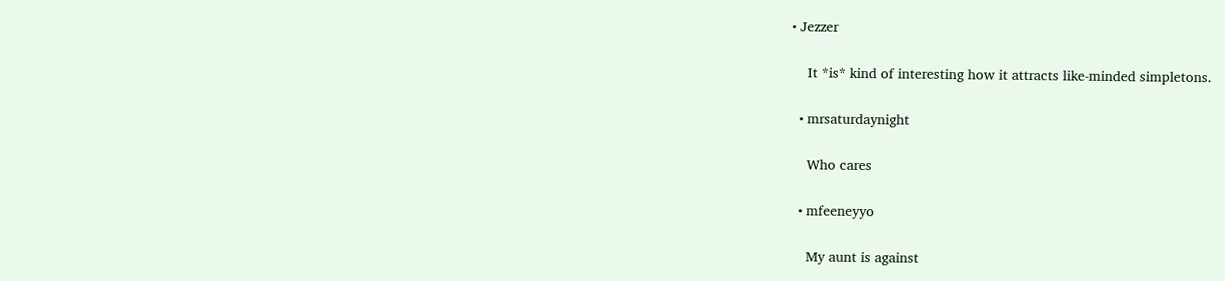• Jezzer

    It *is* kind of interesting how it attracts like-minded simpletons.

  • mrsaturdaynight

    Who cares

  • mfeeneyyo

    My aunt is against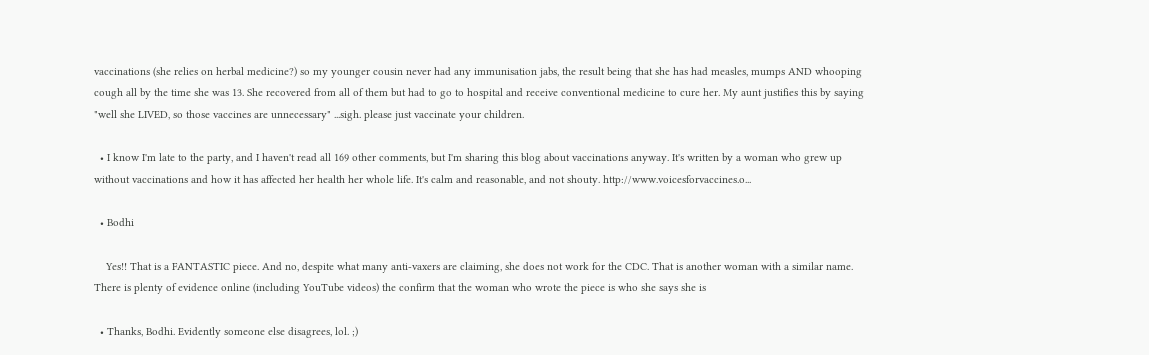vaccinations (she relies on herbal medicine?) so my younger cousin never had any immunisation jabs, the result being that she has had measles, mumps AND whooping cough all by the time she was 13. She recovered from all of them but had to go to hospital and receive conventional medicine to cure her. My aunt justifies this by saying "well she LIVED, so those vaccines are unnecessary" ...sigh. please just vaccinate your children.

  • I know I'm late to the party, and I haven't read all 169 other comments, but I'm sharing this blog about vaccinations anyway. It's written by a woman who grew up without vaccinations and how it has affected her health her whole life. It's calm and reasonable, and not shouty. http://www.voicesforvaccines.o...

  • Bodhi

    Yes!! That is a FANTASTIC piece. And no, despite what many anti-vaxers are claiming, she does not work for the CDC. That is another woman with a similar name. There is plenty of evidence online (including YouTube videos) the confirm that the woman who wrote the piece is who she says she is

  • Thanks, Bodhi. Evidently someone else disagrees, lol. ;)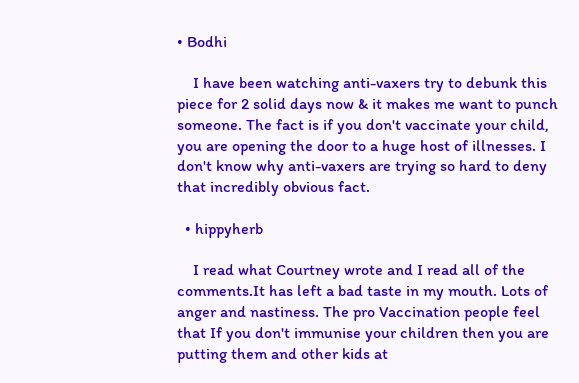• Bodhi

    I have been watching anti-vaxers try to debunk this piece for 2 solid days now & it makes me want to punch someone. The fact is if you don't vaccinate your child, you are opening the door to a huge host of illnesses. I don't know why anti-vaxers are trying so hard to deny that incredibly obvious fact.

  • hippyherb

    I read what Courtney wrote and I read all of the comments.It has left a bad taste in my mouth. Lots of anger and nastiness. The pro Vaccination people feel that If you don't immunise your children then you are putting them and other kids at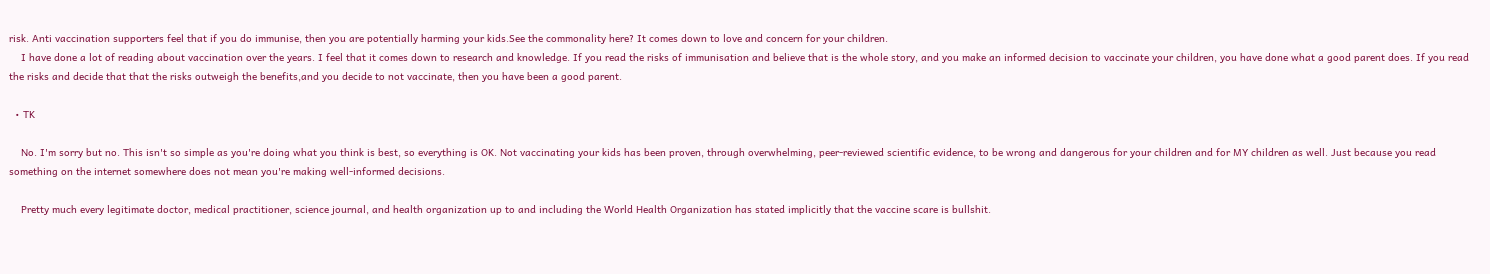risk. Anti vaccination supporters feel that if you do immunise, then you are potentially harming your kids.See the commonality here? It comes down to love and concern for your children.
    I have done a lot of reading about vaccination over the years. I feel that it comes down to research and knowledge. If you read the risks of immunisation and believe that is the whole story, and you make an informed decision to vaccinate your children, you have done what a good parent does. If you read the risks and decide that that the risks outweigh the benefits,and you decide to not vaccinate, then you have been a good parent.

  • TK

    No. I'm sorry but no. This isn't so simple as you're doing what you think is best, so everything is OK. Not vaccinating your kids has been proven, through overwhelming, peer-reviewed scientific evidence, to be wrong and dangerous for your children and for MY children as well. Just because you read something on the internet somewhere does not mean you're making well-informed decisions.

    Pretty much every legitimate doctor, medical practitioner, science journal, and health organization up to and including the World Health Organization has stated implicitly that the vaccine scare is bullshit.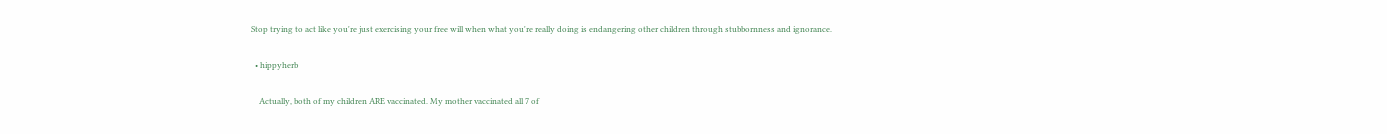Stop trying to act like you're just exercising your free will when what you're really doing is endangering other children through stubbornness and ignorance.

  • hippyherb

    Actually, both of my children ARE vaccinated. My mother vaccinated all 7 of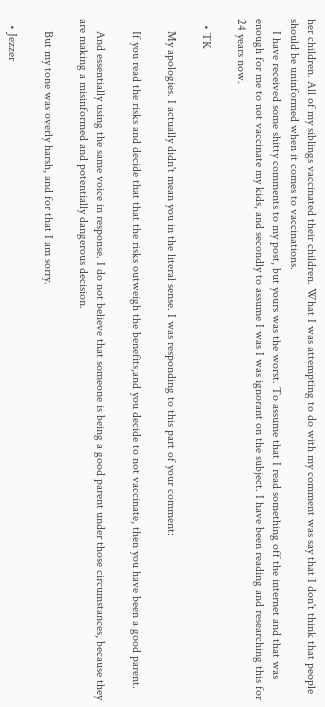her children. All of my siblings vaccinated their children. What I was attempting to do with my comment was say that I don't think that people should be uninformed when it comes to vaccinations.
    I have received some shitty comments to my post, but yours was the worst. To assume that I read something off the internet and that was enough for me to not vaccinate my kids, and secondly to assume I was I was ignorant on the subject. I have been reading and researching this for 24 years now.

  • TK

    My apologies. I actually didn't mean you in the literal sense. I was responding to this part of your comment:

    If you read the risks and decide that that the risks outweigh the benefits,and you decide to not vaccinate, then you have been a good parent.

    And essentially using the same voice in response. I do not believe that someone is being a good parent under those circumstances, because they are making a misinformed and potentially dangerous decision.

    But my tone was overly harsh, and for that I am sorry.

  • Jezzer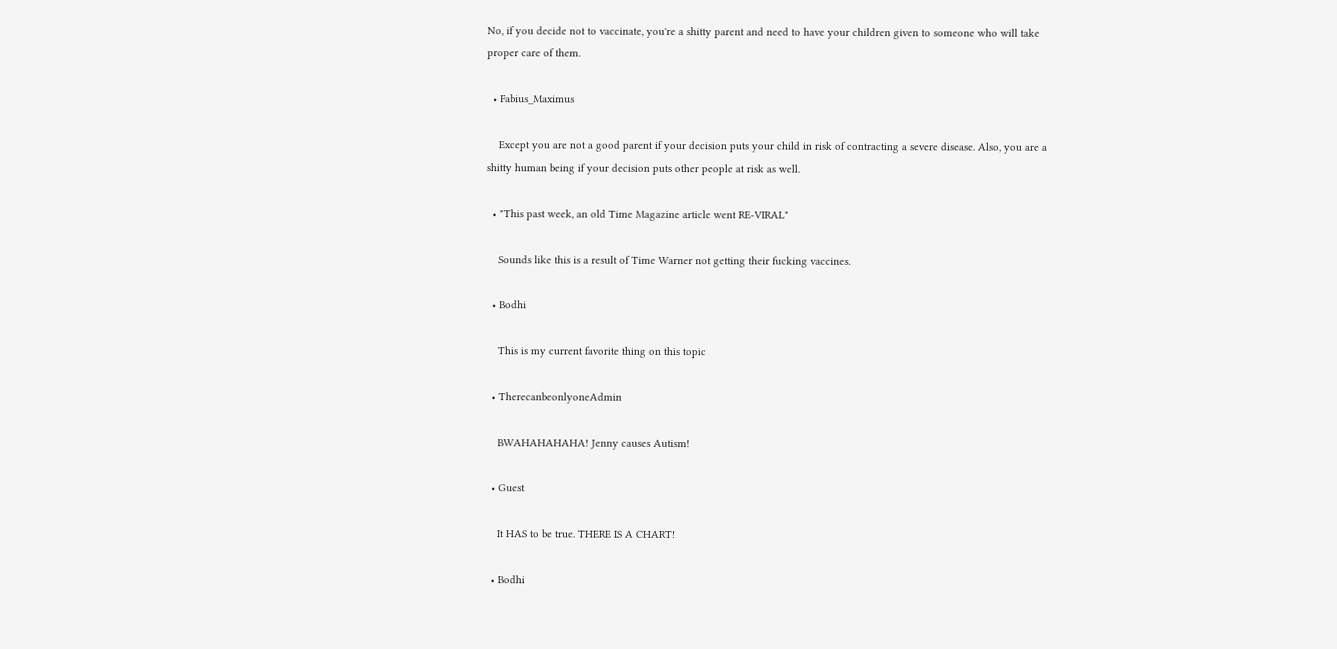No, if you decide not to vaccinate, you're a shitty parent and need to have your children given to someone who will take proper care of them.

  • Fabius_Maximus

    Except you are not a good parent if your decision puts your child in risk of contracting a severe disease. Also, you are a shitty human being if your decision puts other people at risk as well.

  • "This past week, an old Time Magazine article went RE-VIRAL"

    Sounds like this is a result of Time Warner not getting their fucking vaccines.

  • Bodhi

    This is my current favorite thing on this topic

  • TherecanbeonlyoneAdmin

    BWAHAHAHAHA! Jenny causes Autism!

  • Guest

    It HAS to be true. THERE IS A CHART!

  • Bodhi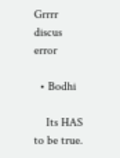Grrrr discus error

  • Bodhi

    Its HAS to be true.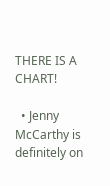THERE IS A CHART!

  • Jenny McCarthy is definitely on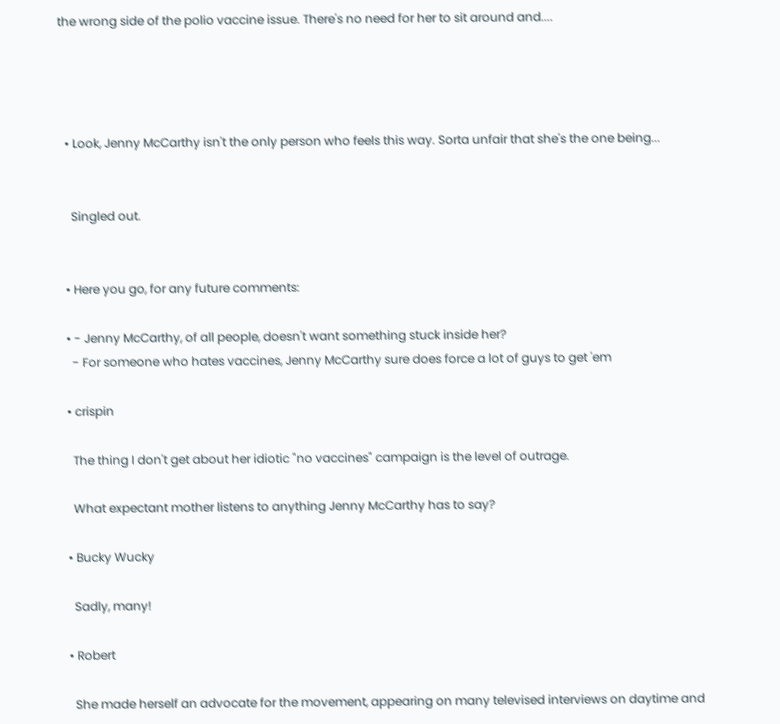the wrong side of the polio vaccine issue. There's no need for her to sit around and....




  • Look, Jenny McCarthy isn't the only person who feels this way. Sorta unfair that she's the one being...


    Singled out.


  • Here you go, for any future comments:

  • - Jenny McCarthy, of all people, doesn't want something stuck inside her?
    - For someone who hates vaccines, Jenny McCarthy sure does force a lot of guys to get 'em

  • crispin

    The thing I don't get about her idiotic "no vaccines" campaign is the level of outrage.

    What expectant mother listens to anything Jenny McCarthy has to say?

  • Bucky Wucky

    Sadly, many!

  • Robert

    She made herself an advocate for the movement, appearing on many televised interviews on daytime and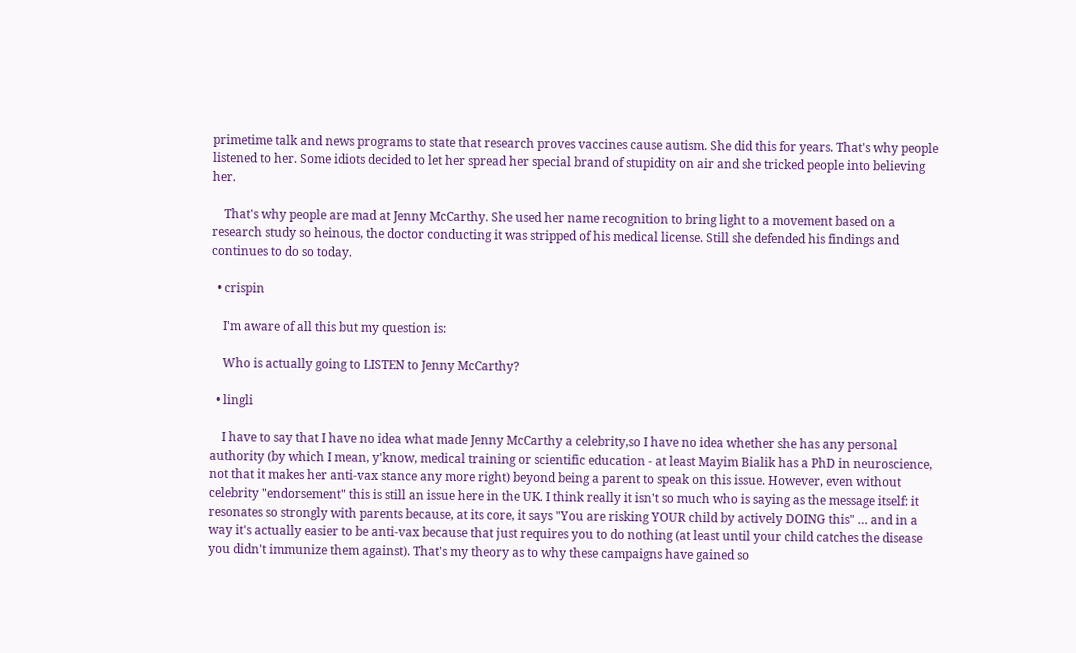primetime talk and news programs to state that research proves vaccines cause autism. She did this for years. That's why people listened to her. Some idiots decided to let her spread her special brand of stupidity on air and she tricked people into believing her.

    That's why people are mad at Jenny McCarthy. She used her name recognition to bring light to a movement based on a research study so heinous, the doctor conducting it was stripped of his medical license. Still she defended his findings and continues to do so today.

  • crispin

    I'm aware of all this but my question is:

    Who is actually going to LISTEN to Jenny McCarthy?

  • lingli

    I have to say that I have no idea what made Jenny McCarthy a celebrity,so I have no idea whether she has any personal authority (by which I mean, y'know, medical training or scientific education - at least Mayim Bialik has a PhD in neuroscience, not that it makes her anti-vax stance any more right) beyond being a parent to speak on this issue. However, even without celebrity "endorsement" this is still an issue here in the UK. I think really it isn't so much who is saying as the message itself: it resonates so strongly with parents because, at its core, it says "You are risking YOUR child by actively DOING this" … and in a way it's actually easier to be anti-vax because that just requires you to do nothing (at least until your child catches the disease you didn't immunize them against). That's my theory as to why these campaigns have gained so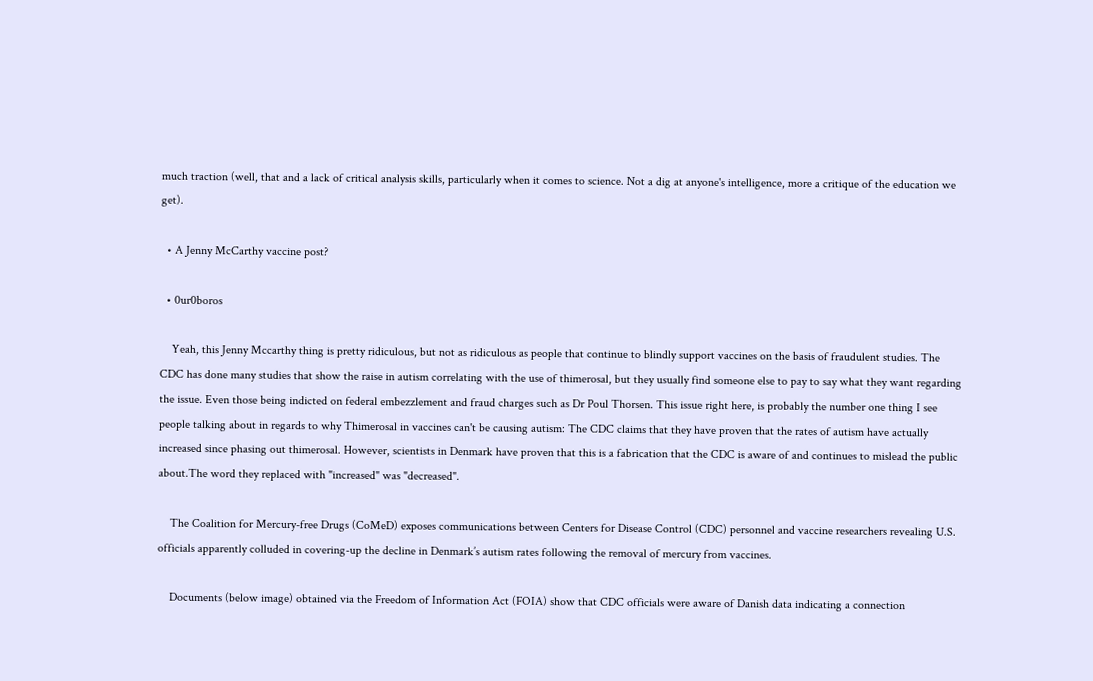much traction (well, that and a lack of critical analysis skills, particularly when it comes to science. Not a dig at anyone's intelligence, more a critique of the education we get).

  • A Jenny McCarthy vaccine post?

  • 0ur0boros

    Yeah, this Jenny Mccarthy thing is pretty ridiculous, but not as ridiculous as people that continue to blindly support vaccines on the basis of fraudulent studies. The CDC has done many studies that show the raise in autism correlating with the use of thimerosal, but they usually find someone else to pay to say what they want regarding the issue. Even those being indicted on federal embezzlement and fraud charges such as Dr Poul Thorsen. This issue right here, is probably the number one thing I see people talking about in regards to why Thimerosal in vaccines can't be causing autism: The CDC claims that they have proven that the rates of autism have actually increased since phasing out thimerosal. However, scientists in Denmark have proven that this is a fabrication that the CDC is aware of and continues to mislead the public about.The word they replaced with "increased" was "decreased".

    The Coalition for Mercury-free Drugs (CoMeD) exposes communications between Centers for Disease Control (CDC) personnel and vaccine researchers revealing U.S. officials apparently colluded in covering-up the decline in Denmark’s autism rates following the removal of mercury from vaccines.

    Documents (below image) obtained via the Freedom of Information Act (FOIA) show that CDC officials were aware of Danish data indicating a connection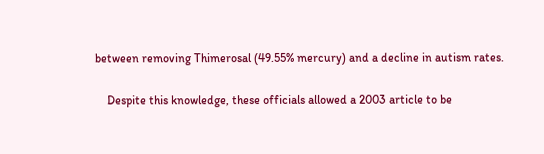between removing Thimerosal (49.55% mercury) and a decline in autism rates.

    Despite this knowledge, these officials allowed a 2003 article to be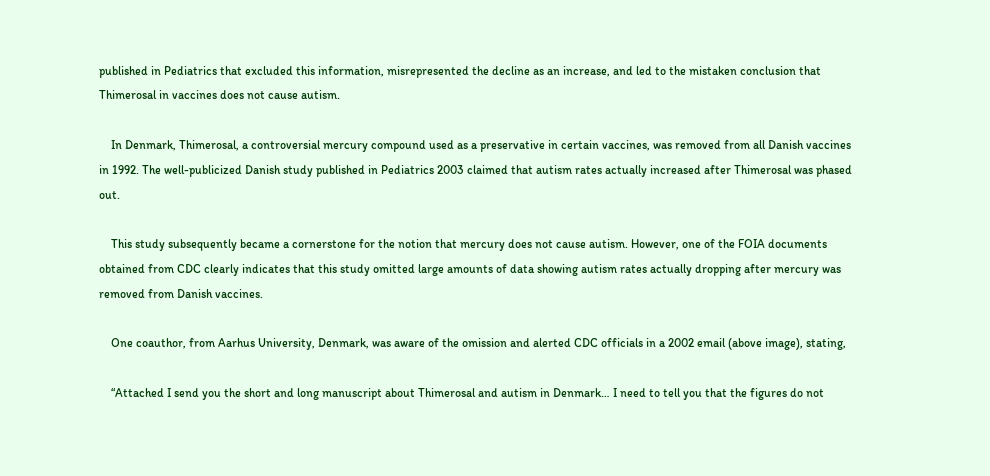published in Pediatrics that excluded this information, misrepresented the decline as an increase, and led to the mistaken conclusion that Thimerosal in vaccines does not cause autism.

    In Denmark, Thimerosal, a controversial mercury compound used as a preservative in certain vaccines, was removed from all Danish vaccines in 1992. The well-publicized Danish study published in Pediatrics 2003 claimed that autism rates actually increased after Thimerosal was phased out.

    This study subsequently became a cornerstone for the notion that mercury does not cause autism. However, one of the FOIA documents obtained from CDC clearly indicates that this study omitted large amounts of data showing autism rates actually dropping after mercury was removed from Danish vaccines.

    One coauthor, from Aarhus University, Denmark, was aware of the omission and alerted CDC officials in a 2002 email (above image), stating,

    “Attached I send you the short and long manuscript about Thimerosal and autism in Denmark… I need to tell you that the figures do not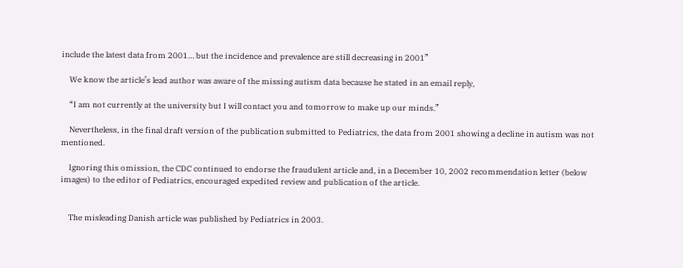include the latest data from 2001… but the incidence and prevalence are still decreasing in 2001”

    We know the article’s lead author was aware of the missing autism data because he stated in an email reply,

    “I am not currently at the university but I will contact you and tomorrow to make up our minds.”

    Nevertheless, in the final draft version of the publication submitted to Pediatrics, the data from 2001 showing a decline in autism was not mentioned.

    Ignoring this omission, the CDC continued to endorse the fraudulent article and, in a December 10, 2002 recommendation letter (below images) to the editor of Pediatrics, encouraged expedited review and publication of the article.


    The misleading Danish article was published by Pediatrics in 2003.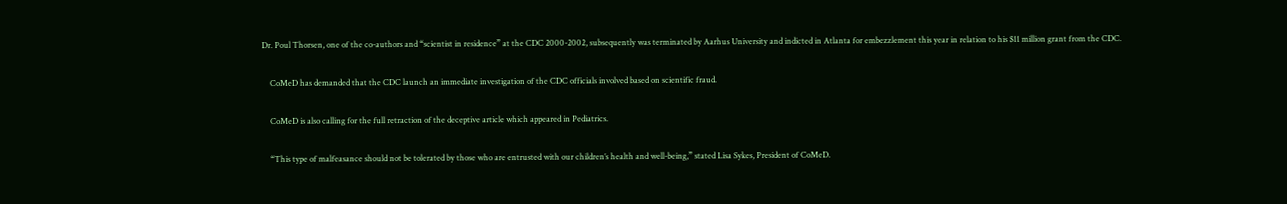Dr. Poul Thorsen, one of the co-authors and “scientist in residence” at the CDC 2000-2002, subsequently was terminated by Aarhus University and indicted in Atlanta for embezzlement this year in relation to his $11 million grant from the CDC.

    CoMeD has demanded that the CDC launch an immediate investigation of the CDC officials involved based on scientific fraud.

    CoMeD is also calling for the full retraction of the deceptive article which appeared in Pediatrics.

    “This type of malfeasance should not be tolerated by those who are entrusted with our children’s health and well-being,” stated Lisa Sykes, President of CoMeD.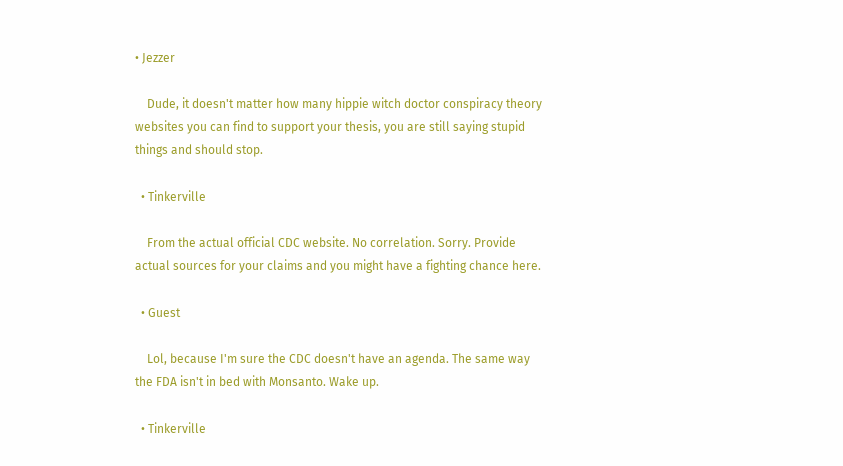• Jezzer

    Dude, it doesn't matter how many hippie witch doctor conspiracy theory websites you can find to support your thesis, you are still saying stupid things and should stop.

  • Tinkerville

    From the actual official CDC website. No correlation. Sorry. Provide actual sources for your claims and you might have a fighting chance here.

  • Guest

    Lol, because I'm sure the CDC doesn't have an agenda. The same way the FDA isn't in bed with Monsanto. Wake up.

  • Tinkerville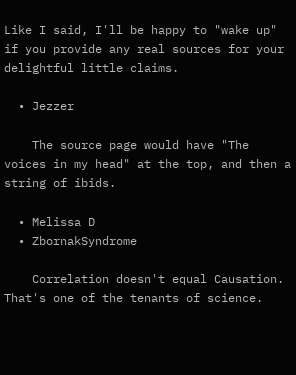Like I said, I'll be happy to "wake up" if you provide any real sources for your delightful little claims.

  • Jezzer

    The source page would have "The voices in my head" at the top, and then a string of ibids.

  • Melissa D
  • ZbornakSyndrome

    Correlation doesn't equal Causation. That's one of the tenants of science.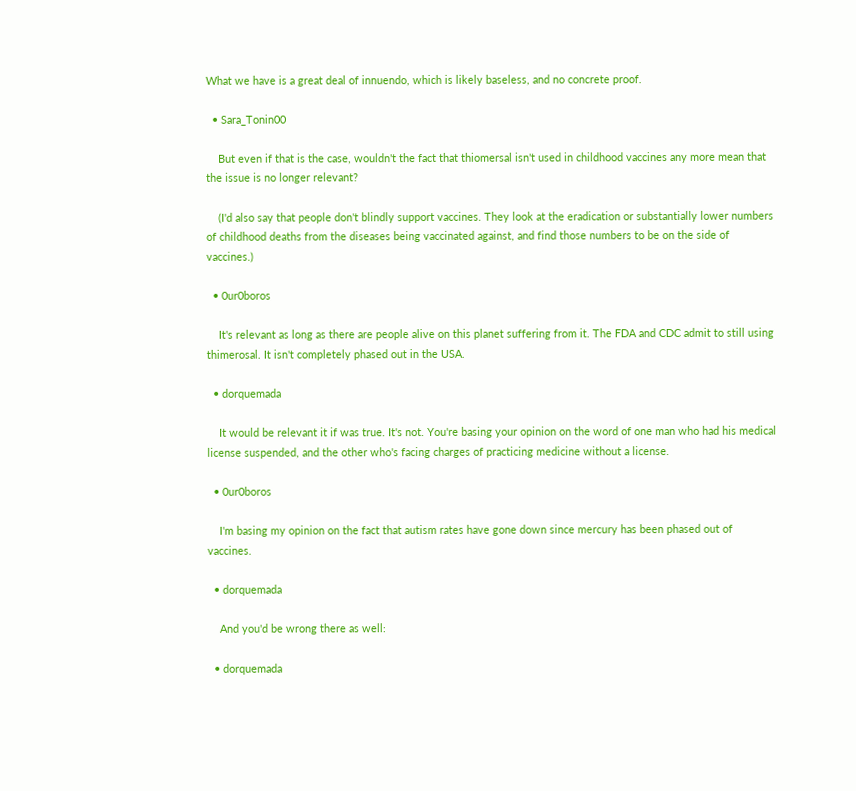What we have is a great deal of innuendo, which is likely baseless, and no concrete proof.

  • Sara_Tonin00

    But even if that is the case, wouldn't the fact that thiomersal isn't used in childhood vaccines any more mean that the issue is no longer relevant?

    (I'd also say that people don't blindly support vaccines. They look at the eradication or substantially lower numbers of childhood deaths from the diseases being vaccinated against, and find those numbers to be on the side of vaccines.)

  • 0ur0boros

    It's relevant as long as there are people alive on this planet suffering from it. The FDA and CDC admit to still using thimerosal. It isn't completely phased out in the USA.

  • dorquemada

    It would be relevant it if was true. It's not. You're basing your opinion on the word of one man who had his medical license suspended, and the other who's facing charges of practicing medicine without a license.

  • 0ur0boros

    I'm basing my opinion on the fact that autism rates have gone down since mercury has been phased out of vaccines.

  • dorquemada

    And you'd be wrong there as well:

  • dorquemada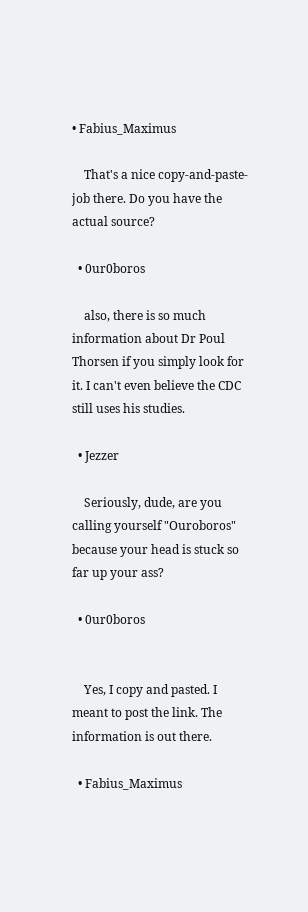• Fabius_Maximus

    That's a nice copy-and-paste-job there. Do you have the actual source?

  • 0ur0boros

    also, there is so much information about Dr Poul Thorsen if you simply look for it. I can't even believe the CDC still uses his studies.

  • Jezzer

    Seriously, dude, are you calling yourself "Ouroboros" because your head is stuck so far up your ass?

  • 0ur0boros


    Yes, I copy and pasted. I meant to post the link. The information is out there.

  • Fabius_Maximus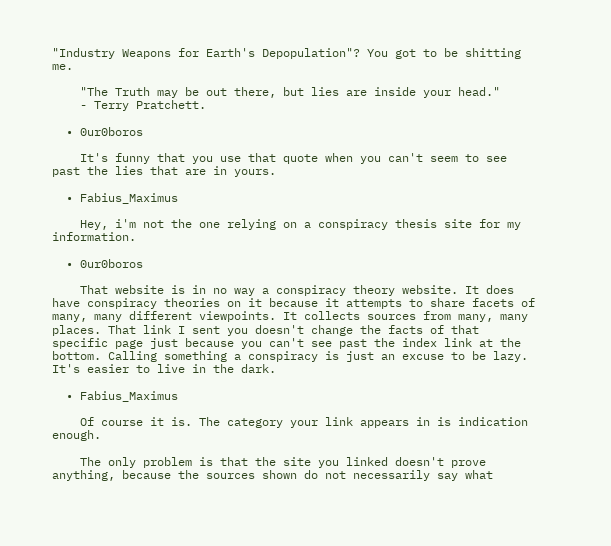"Industry Weapons for Earth's Depopulation"? You got to be shitting me.

    "The Truth may be out there, but lies are inside your head."
    - Terry Pratchett.

  • 0ur0boros

    It's funny that you use that quote when you can't seem to see past the lies that are in yours.

  • Fabius_Maximus

    Hey, i'm not the one relying on a conspiracy thesis site for my information.

  • 0ur0boros

    That website is in no way a conspiracy theory website. It does have conspiracy theories on it because it attempts to share facets of many, many different viewpoints. It collects sources from many, many places. That link I sent you doesn't change the facts of that specific page just because you can't see past the index link at the bottom. Calling something a conspiracy is just an excuse to be lazy. It's easier to live in the dark.

  • Fabius_Maximus

    Of course it is. The category your link appears in is indication enough.

    The only problem is that the site you linked doesn't prove anything, because the sources shown do not necessarily say what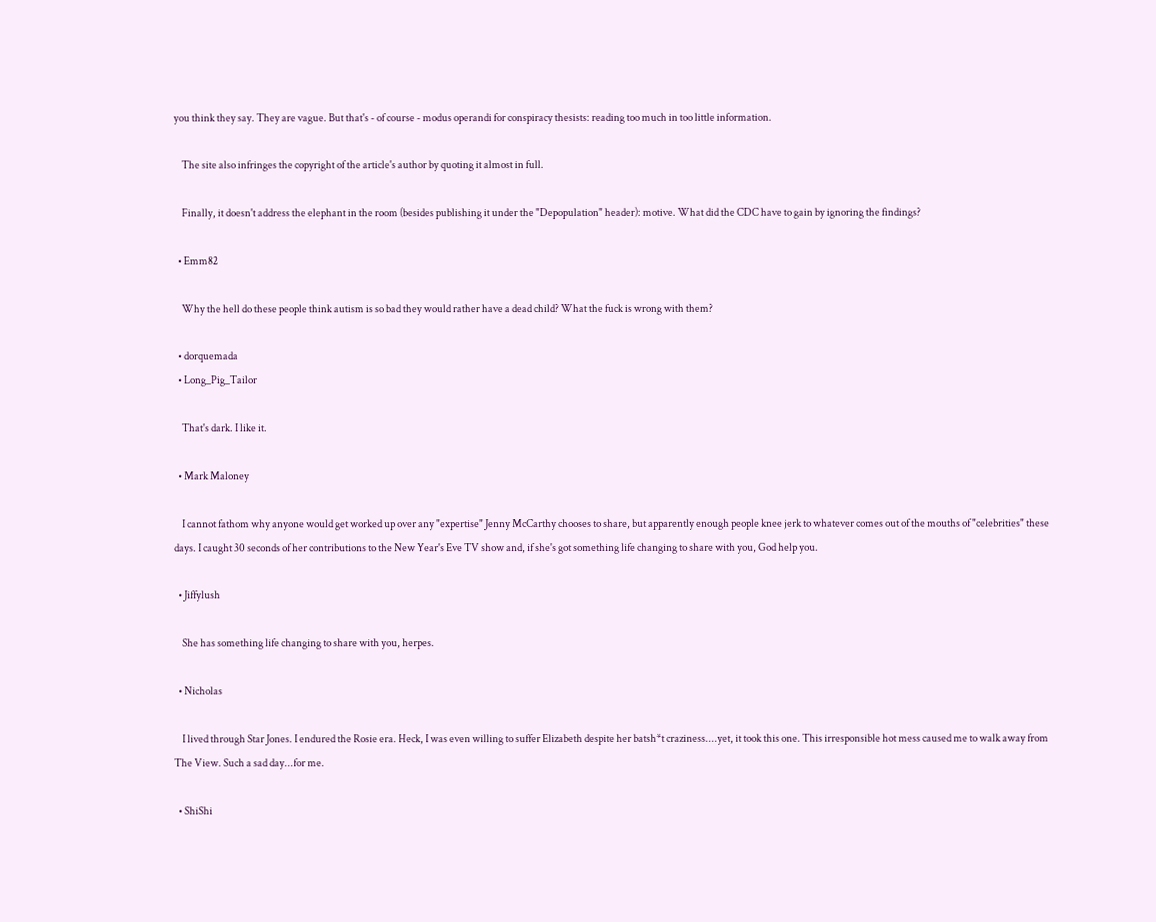you think they say. They are vague. But that's - of course - modus operandi for conspiracy thesists: reading too much in too little information.

    The site also infringes the copyright of the article's author by quoting it almost in full.

    Finally, it doesn't address the elephant in the room (besides publishing it under the "Depopulation" header): motive. What did the CDC have to gain by ignoring the findings?

  • Emm82

    Why the hell do these people think autism is so bad they would rather have a dead child? What the fuck is wrong with them?

  • dorquemada
  • Long_Pig_Tailor

    That's dark. I like it.

  • Mark Maloney

    I cannot fathom why anyone would get worked up over any "expertise" Jenny McCarthy chooses to share, but apparently enough people knee jerk to whatever comes out of the mouths of "celebrities" these days. I caught 30 seconds of her contributions to the New Year's Eve TV show and, if she's got something life changing to share with you, God help you.

  • Jiffylush

    She has something life changing to share with you, herpes.

  • Nicholas

    I lived through Star Jones. I endured the Rosie era. Heck, I was even willing to suffer Elizabeth despite her batsh*t craziness....yet, it took this one. This irresponsible hot mess caused me to walk away from The View. Such a sad day...for me.

  • ShiShi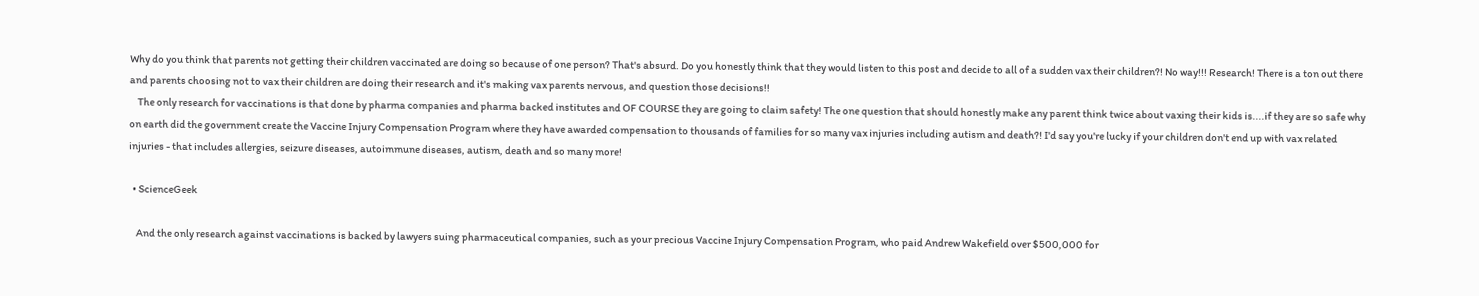Why do you think that parents not getting their children vaccinated are doing so because of one person? That's absurd. Do you honestly think that they would listen to this post and decide to all of a sudden vax their children?! No way!!! Research! There is a ton out there and parents choosing not to vax their children are doing their research and it's making vax parents nervous, and question those decisions!!
    The only research for vaccinations is that done by pharma companies and pharma backed institutes and OF COURSE they are going to claim safety! The one question that should honestly make any parent think twice about vaxing their kids is....if they are so safe why on earth did the government create the Vaccine Injury Compensation Program where they have awarded compensation to thousands of families for so many vax injuries including autism and death?! I'd say you're lucky if your children don't end up with vax related injuries - that includes allergies, seizure diseases, autoimmune diseases, autism, death and so many more!

  • ScienceGeek

    And the only research against vaccinations is backed by lawyers suing pharmaceutical companies, such as your precious Vaccine Injury Compensation Program, who paid Andrew Wakefield over $500,000 for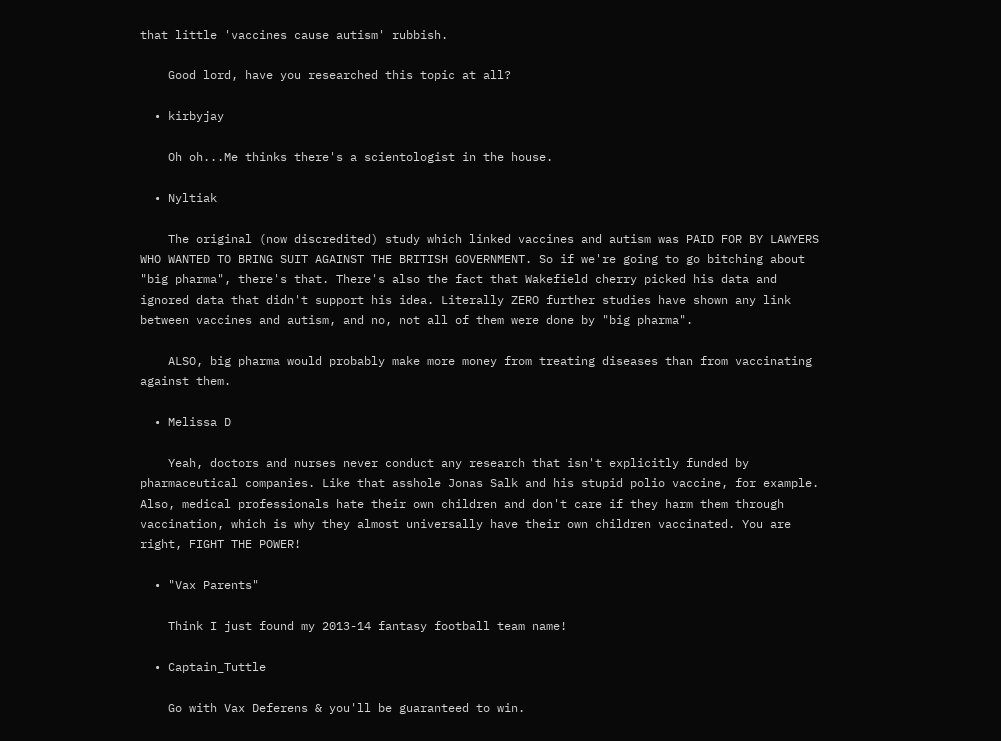that little 'vaccines cause autism' rubbish.

    Good lord, have you researched this topic at all?

  • kirbyjay

    Oh oh...Me thinks there's a scientologist in the house.

  • Nyltiak

    The original (now discredited) study which linked vaccines and autism was PAID FOR BY LAWYERS WHO WANTED TO BRING SUIT AGAINST THE BRITISH GOVERNMENT. So if we're going to go bitching about "big pharma", there's that. There's also the fact that Wakefield cherry picked his data and ignored data that didn't support his idea. Literally ZERO further studies have shown any link between vaccines and autism, and no, not all of them were done by "big pharma".

    ALSO, big pharma would probably make more money from treating diseases than from vaccinating against them.

  • Melissa D

    Yeah, doctors and nurses never conduct any research that isn't explicitly funded by pharmaceutical companies. Like that asshole Jonas Salk and his stupid polio vaccine, for example. Also, medical professionals hate their own children and don't care if they harm them through vaccination, which is why they almost universally have their own children vaccinated. You are right, FIGHT THE POWER!

  • "Vax Parents"

    Think I just found my 2013-14 fantasy football team name!

  • Captain_Tuttle

    Go with Vax Deferens & you'll be guaranteed to win.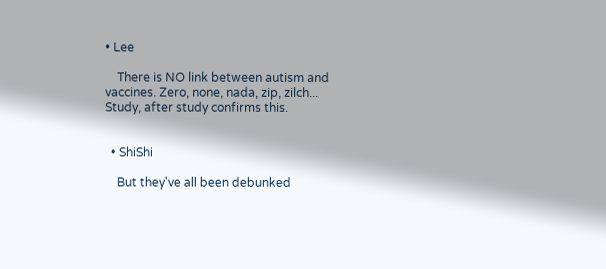• Lee

    There is NO link between autism and vaccines. Zero, none, nada, zip, zilch... Study, after study confirms this.


  • ShiShi

    But they've all been debunked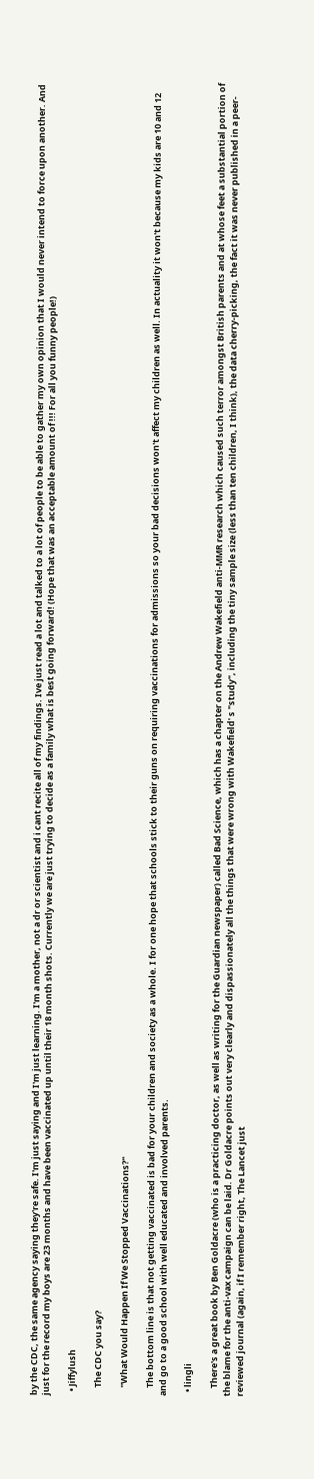by the CDC, the same agency saying they're safe. I'm just saying and I'm just learning. I'm a mother, not a dr or scientist and i cant recite all of my findings. Ive just read a lot and talked to a lot of people to be able to gather my own opinion that I would never intend to force upon another. And just for the record my boys are 23 months and have been vaccinated up until their 18 month shots. Currently we are just trying to decide as a family what is best going forward! (Hope that was an acceptable amount of !!! For all you funny people!)

  • Jiffylush

    The CDC you say?

    "What Would Happen If We Stopped Vaccinations?"

    The bottom line is that not getting vaccinated is bad for your children and society as a whole. I for one hope that schools stick to their guns on requiring vaccinations for admissions so your bad decisions won't affect my children as well. In actuality it won't because my kids are 10 and 12 and go to a good school with well educated and involved parents.

  • lingli

    There's a great book by Ben Goldacre (who is a practicing doctor, as well as writing for the Guardian newspaper) called Bad Science, which has a chapter on the Andrew Wakefield anti-MMR research which caused such terror amongst British parents and at whose feet a substantial portion of the blame for the anti-vax campaign can be laid. Dr Goldacre points out very clearly and dispassionately all the things that were wrong with Wakefield' s "study", including the tiny sample size (less than ten children, I think), the data cherry-picking, the fact it was never published in a peer-reviewed journal (again, if I remember right, The Lancet just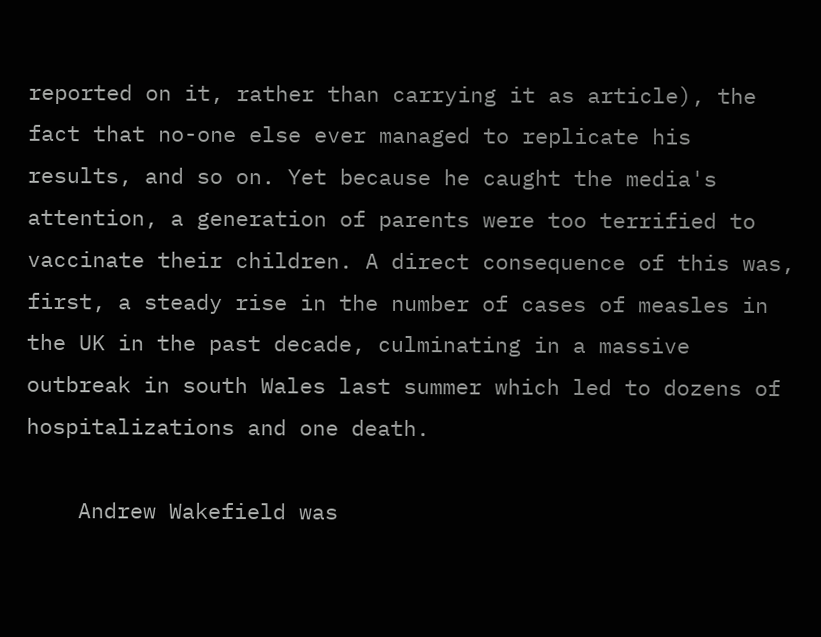reported on it, rather than carrying it as article), the fact that no-one else ever managed to replicate his results, and so on. Yet because he caught the media's attention, a generation of parents were too terrified to vaccinate their children. A direct consequence of this was, first, a steady rise in the number of cases of measles in the UK in the past decade, culminating in a massive outbreak in south Wales last summer which led to dozens of hospitalizations and one death.

    Andrew Wakefield was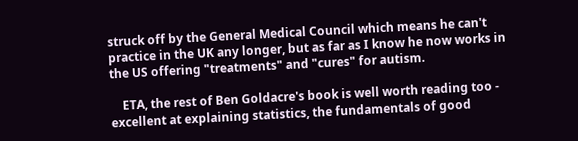struck off by the General Medical Council which means he can't practice in the UK any longer, but as far as I know he now works in the US offering "treatments" and "cures" for autism.

    ETA, the rest of Ben Goldacre's book is well worth reading too - excellent at explaining statistics, the fundamentals of good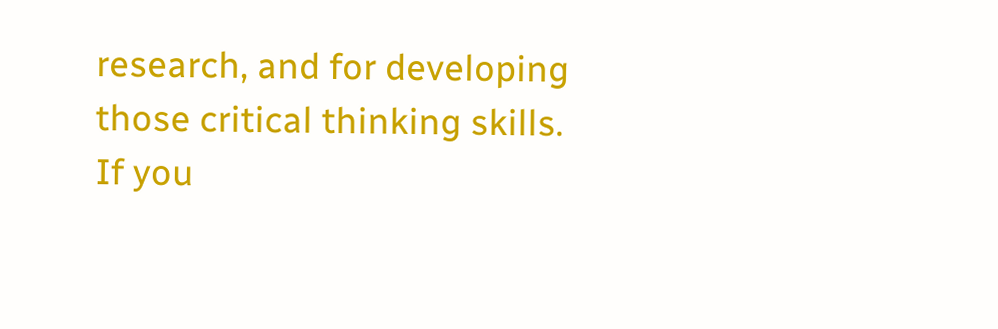research, and for developing those critical thinking skills. If you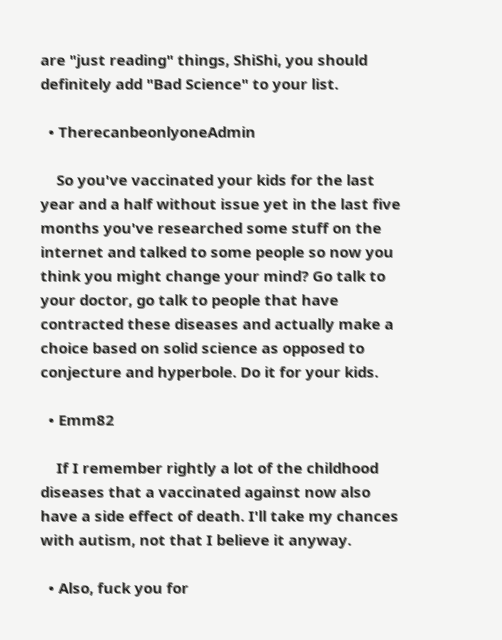are "just reading" things, ShiShi, you should definitely add "Bad Science" to your list.

  • TherecanbeonlyoneAdmin

    So you've vaccinated your kids for the last year and a half without issue yet in the last five months you've researched some stuff on the internet and talked to some people so now you think you might change your mind? Go talk to your doctor, go talk to people that have contracted these diseases and actually make a choice based on solid science as opposed to conjecture and hyperbole. Do it for your kids.

  • Emm82

    If I remember rightly a lot of the childhood diseases that a vaccinated against now also have a side effect of death. I'll take my chances with autism, not that I believe it anyway.

  • Also, fuck you for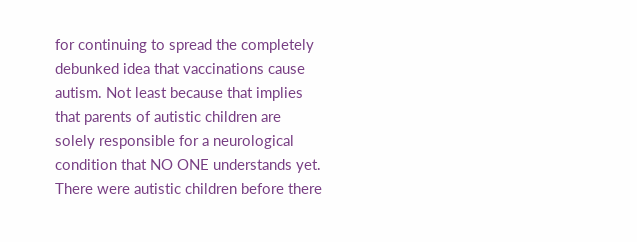for continuing to spread the completely debunked idea that vaccinations cause autism. Not least because that implies that parents of autistic children are solely responsible for a neurological condition that NO ONE understands yet. There were autistic children before there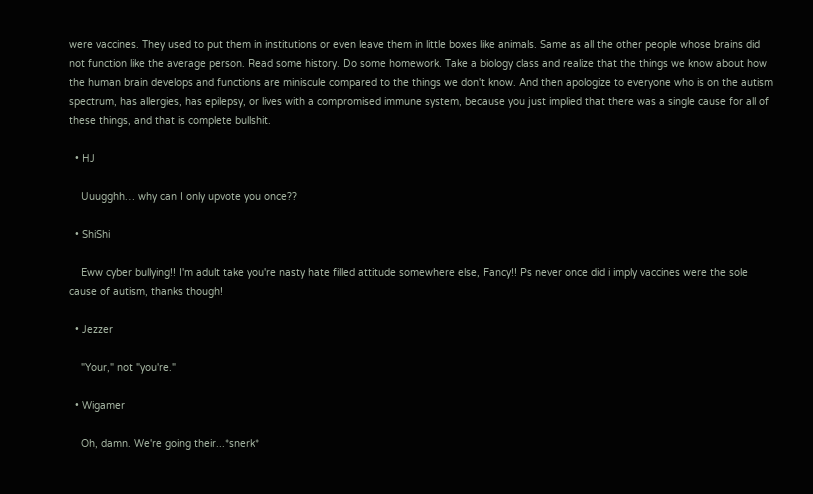were vaccines. They used to put them in institutions or even leave them in little boxes like animals. Same as all the other people whose brains did not function like the average person. Read some history. Do some homework. Take a biology class and realize that the things we know about how the human brain develops and functions are miniscule compared to the things we don't know. And then apologize to everyone who is on the autism spectrum, has allergies, has epilepsy, or lives with a compromised immune system, because you just implied that there was a single cause for all of these things, and that is complete bullshit.

  • HJ

    Uuugghh… why can I only upvote you once??

  • ShiShi

    Eww cyber bullying!! I'm adult take you're nasty hate filled attitude somewhere else, Fancy!! Ps never once did i imply vaccines were the sole cause of autism, thanks though!

  • Jezzer

    "Your," not "you're."

  • Wigamer

    Oh, damn. We're going their...*snerk*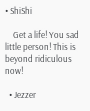• ShiShi

    Get a life! You sad little person! This is beyond ridiculous now!

  • Jezzer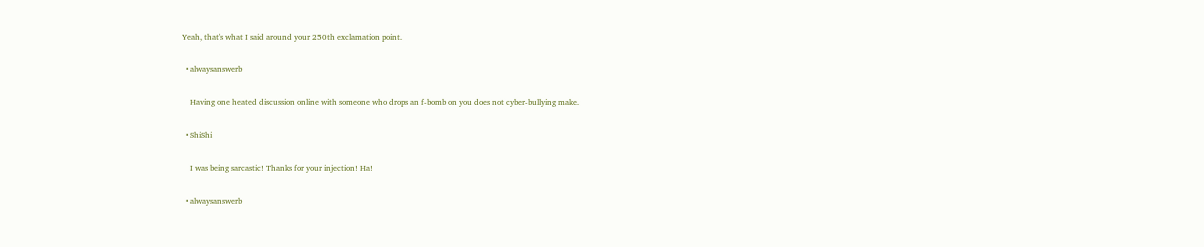Yeah, that's what I said around your 250th exclamation point.

  • alwaysanswerb

    Having one heated discussion online with someone who drops an f-bomb on you does not cyber-bullying make.

  • ShiShi

    I was being sarcastic! Thanks for your injection! Ha!

  • alwaysanswerb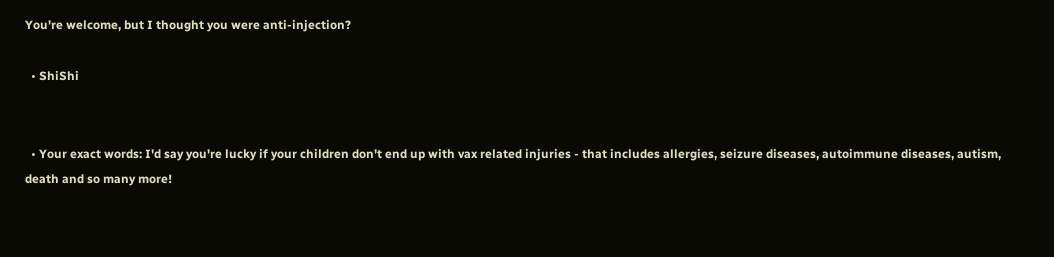You're welcome, but I thought you were anti-injection?

  • ShiShi


  • Your exact words: I'd say you're lucky if your children don't end up with vax related injuries - that includes allergies, seizure diseases, autoimmune diseases, autism, death and so many more!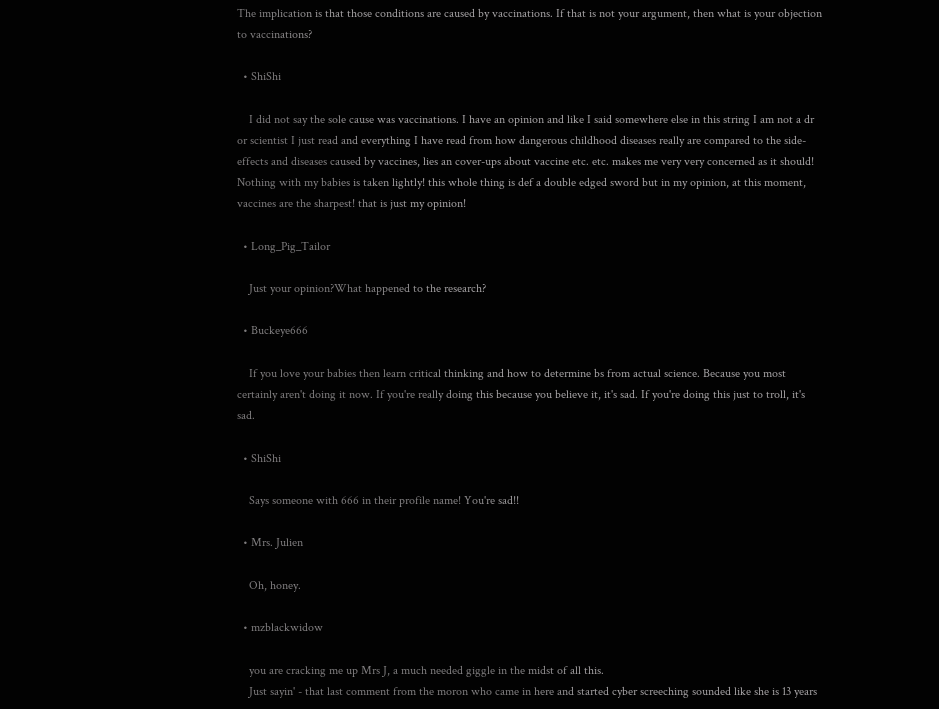The implication is that those conditions are caused by vaccinations. If that is not your argument, then what is your objection to vaccinations?

  • ShiShi

    I did not say the sole cause was vaccinations. I have an opinion and like I said somewhere else in this string I am not a dr or scientist I just read and everything I have read from how dangerous childhood diseases really are compared to the side-effects and diseases caused by vaccines, lies an cover-ups about vaccine etc. etc. makes me very very concerned as it should! Nothing with my babies is taken lightly! this whole thing is def a double edged sword but in my opinion, at this moment, vaccines are the sharpest! that is just my opinion!

  • Long_Pig_Tailor

    Just your opinion?What happened to the research?

  • Buckeye666

    If you love your babies then learn critical thinking and how to determine bs from actual science. Because you most certainly aren't doing it now. If you're really doing this because you believe it, it's sad. If you're doing this just to troll, it's sad.

  • ShiShi

    Says someone with 666 in their profile name! You're sad!!

  • Mrs. Julien

    Oh, honey.

  • mzblackwidow

    you are cracking me up Mrs J, a much needed giggle in the midst of all this.
    Just sayin' - that last comment from the moron who came in here and started cyber screeching sounded like she is 13 years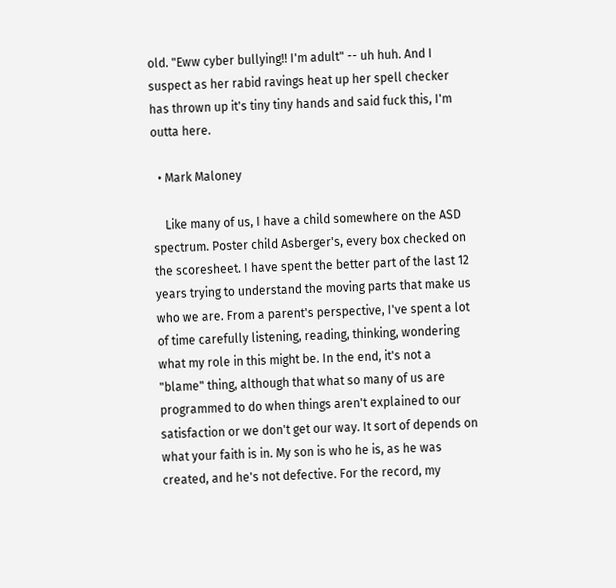old. "Eww cyber bullying!! I'm adult" -- uh huh. And I suspect as her rabid ravings heat up her spell checker has thrown up it's tiny tiny hands and said fuck this, I'm outta here.

  • Mark Maloney

    Like many of us, I have a child somewhere on the ASD spectrum. Poster child Asberger's, every box checked on the scoresheet. I have spent the better part of the last 12 years trying to understand the moving parts that make us who we are. From a parent's perspective, I've spent a lot of time carefully listening, reading, thinking, wondering what my role in this might be. In the end, it's not a "blame" thing, although that what so many of us are programmed to do when things aren't explained to our satisfaction or we don't get our way. It sort of depends on what your faith is in. My son is who he is, as he was created, and he's not defective. For the record, my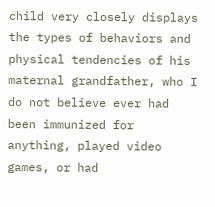child very closely displays the types of behaviors and physical tendencies of his maternal grandfather, who I do not believe ever had been immunized for anything, played video games, or had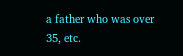a father who was over 35, etc.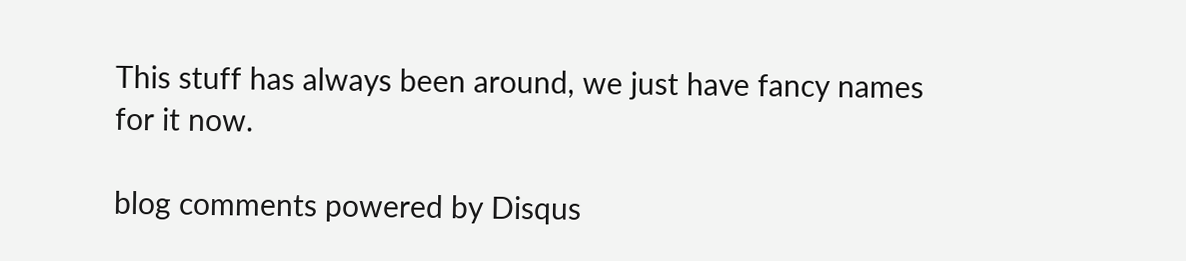This stuff has always been around, we just have fancy names for it now.

blog comments powered by Disqus